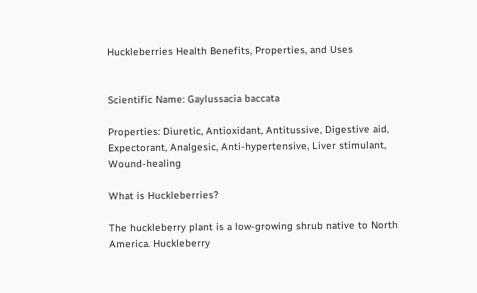Huckleberries Health Benefits, Properties, and Uses


Scientific Name: Gaylussacia baccata

Properties: Diuretic, Antioxidant, Antitussive, Digestive aid, Expectorant, Analgesic, Anti-hypertensive, Liver stimulant, Wound-healing

What is Huckleberries?

The huckleberry plant is a low-growing shrub native to North America. Huckleberry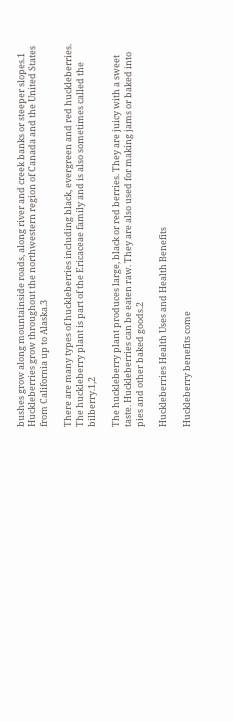bushes grow along mountainside roads, along river and creek banks or steeper slopes.1 Huckleberries grow throughout the northwestern region of Canada and the United States from California up to Alaska.3

There are many types of huckleberries including black, evergreen and red huckleberries. The huckleberry plant is part of the Ericaceae family and is also sometimes called the bilberry.1,2

The huckleberry plant produces large, black or red berries. They are juicy with a sweet taste. Huckleberries can be eaten raw. They are also used for making jams or baked into pies and other baked goods.2

Huckleberries Health Uses and Health Benefits

Huckleberry benefits come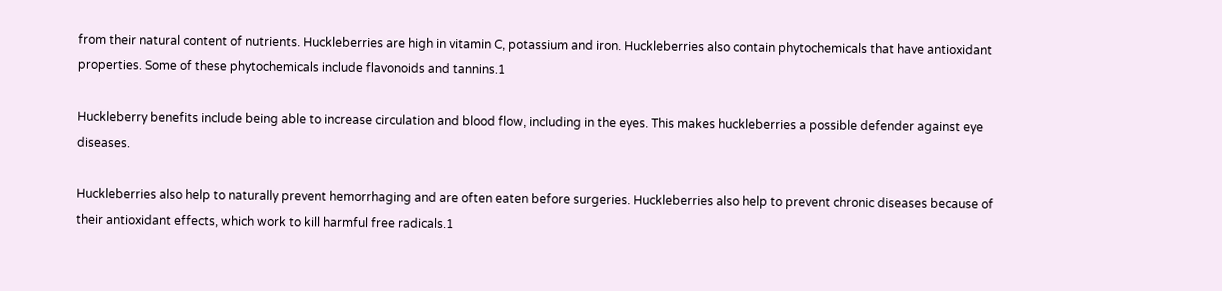from their natural content of nutrients. Huckleberries are high in vitamin C, potassium and iron. Huckleberries also contain phytochemicals that have antioxidant properties. Some of these phytochemicals include flavonoids and tannins.1

Huckleberry benefits include being able to increase circulation and blood flow, including in the eyes. This makes huckleberries a possible defender against eye diseases.

Huckleberries also help to naturally prevent hemorrhaging and are often eaten before surgeries. Huckleberries also help to prevent chronic diseases because of their antioxidant effects, which work to kill harmful free radicals.1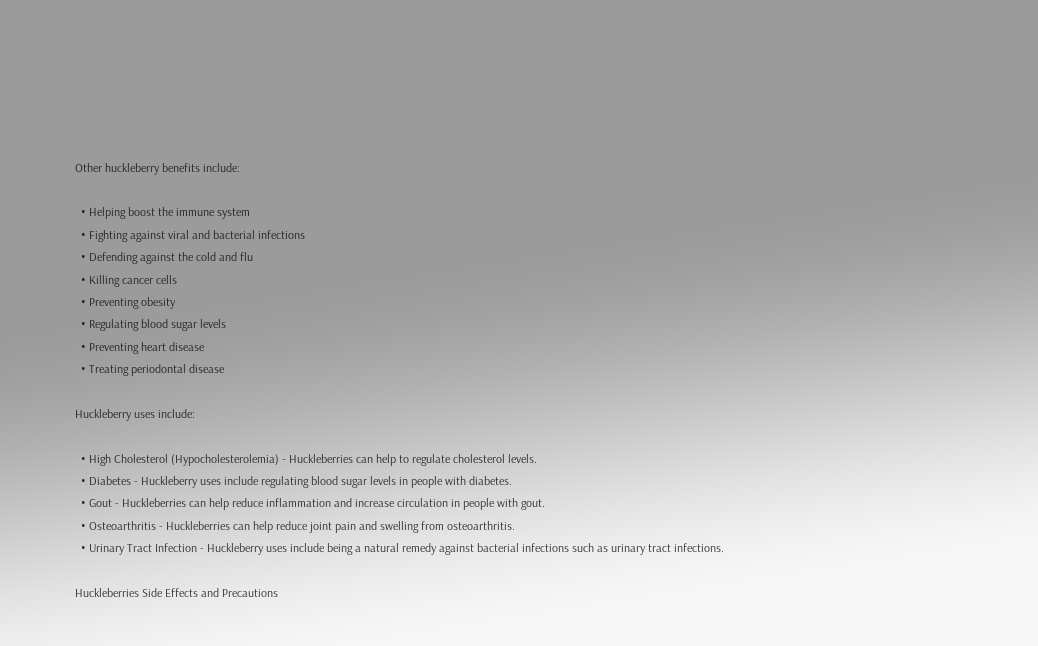Other huckleberry benefits include:

  • Helping boost the immune system
  • Fighting against viral and bacterial infections
  • Defending against the cold and flu
  • Killing cancer cells
  • Preventing obesity
  • Regulating blood sugar levels
  • Preventing heart disease
  • Treating periodontal disease

Huckleberry uses include:

  • High Cholesterol (Hypocholesterolemia) - Huckleberries can help to regulate cholesterol levels.
  • Diabetes - Huckleberry uses include regulating blood sugar levels in people with diabetes.
  • Gout - Huckleberries can help reduce inflammation and increase circulation in people with gout.
  • Osteoarthritis - Huckleberries can help reduce joint pain and swelling from osteoarthritis.
  • Urinary Tract Infection - Huckleberry uses include being a natural remedy against bacterial infections such as urinary tract infections.

Huckleberries Side Effects and Precautions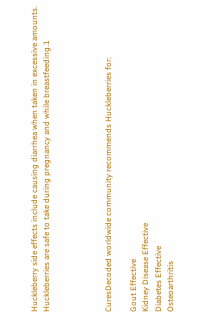Huckleberry side effects include causing diarrhea when taken in excessive amounts. Huckleberries are safe to take during pregnancy and while breastfeeding.1




CuresDecoded worldwide community recommends Huckleberries for:

Gout Effective
Kidney Disease Effective
Diabetes Effective
Osteoarthritis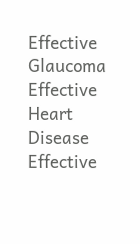Effective
Glaucoma Effective
Heart Disease Effective